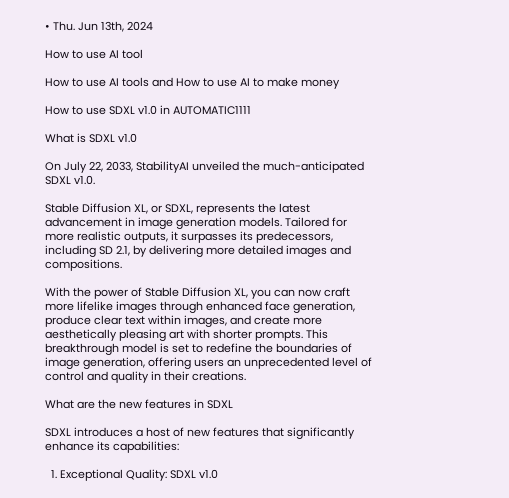• Thu. Jun 13th, 2024

How to use AI tool

How to use AI tools and How to use AI to make money

How to use SDXL v1.0 in AUTOMATIC1111

What is SDXL v1.0

On July 22, 2033, StabilityAI unveiled the much-anticipated SDXL v1.0.

Stable Diffusion XL, or SDXL, represents the latest advancement in image generation models. Tailored for more realistic outputs, it surpasses its predecessors, including SD 2.1, by delivering more detailed images and compositions.

With the power of Stable Diffusion XL, you can now craft more lifelike images through enhanced face generation, produce clear text within images, and create more aesthetically pleasing art with shorter prompts. This breakthrough model is set to redefine the boundaries of image generation, offering users an unprecedented level of control and quality in their creations.

What are the new features in SDXL

SDXL introduces a host of new features that significantly enhance its capabilities:

  1. Exceptional Quality: SDXL v1.0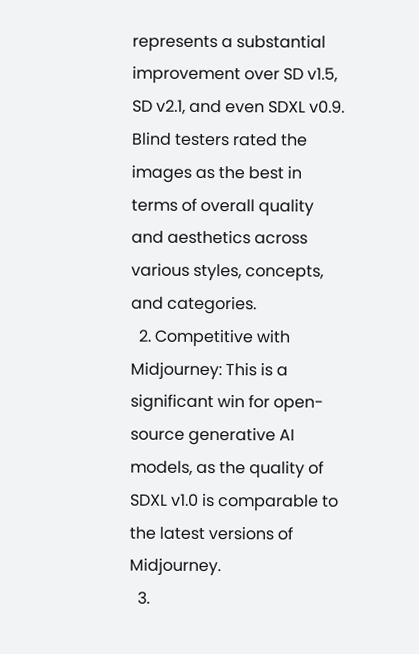represents a substantial improvement over SD v1.5, SD v2.1, and even SDXL v0.9. Blind testers rated the images as the best in terms of overall quality and aesthetics across various styles, concepts, and categories.
  2. Competitive with Midjourney: This is a significant win for open-source generative AI models, as the quality of SDXL v1.0 is comparable to the latest versions of Midjourney.
  3.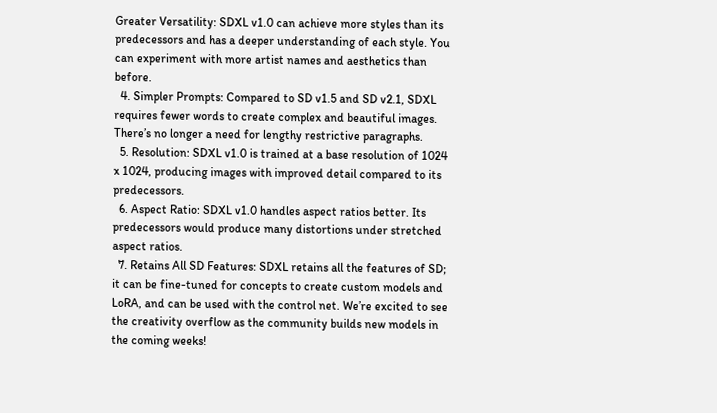Greater Versatility: SDXL v1.0 can achieve more styles than its predecessors and has a deeper understanding of each style. You can experiment with more artist names and aesthetics than before.
  4. Simpler Prompts: Compared to SD v1.5 and SD v2.1, SDXL requires fewer words to create complex and beautiful images. There’s no longer a need for lengthy restrictive paragraphs.
  5. Resolution: SDXL v1.0 is trained at a base resolution of 1024 x 1024, producing images with improved detail compared to its predecessors.
  6. Aspect Ratio: SDXL v1.0 handles aspect ratios better. Its predecessors would produce many distortions under stretched aspect ratios.
  7. Retains All SD Features: SDXL retains all the features of SD; it can be fine-tuned for concepts to create custom models and LoRA, and can be used with the control net. We’re excited to see the creativity overflow as the community builds new models in the coming weeks!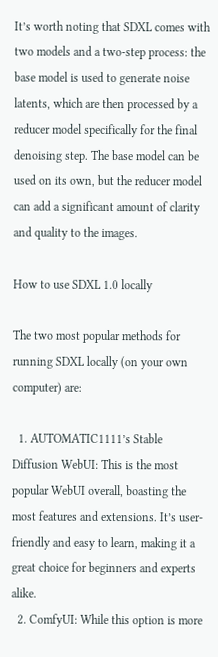It’s worth noting that SDXL comes with two models and a two-step process: the base model is used to generate noise latents, which are then processed by a reducer model specifically for the final denoising step. The base model can be used on its own, but the reducer model can add a significant amount of clarity and quality to the images.

How to use SDXL 1.0 locally

The two most popular methods for running SDXL locally (on your own computer) are:

  1. AUTOMATIC1111’s Stable Diffusion WebUI: This is the most popular WebUI overall, boasting the most features and extensions. It’s user-friendly and easy to learn, making it a great choice for beginners and experts alike.
  2. ComfyUI: While this option is more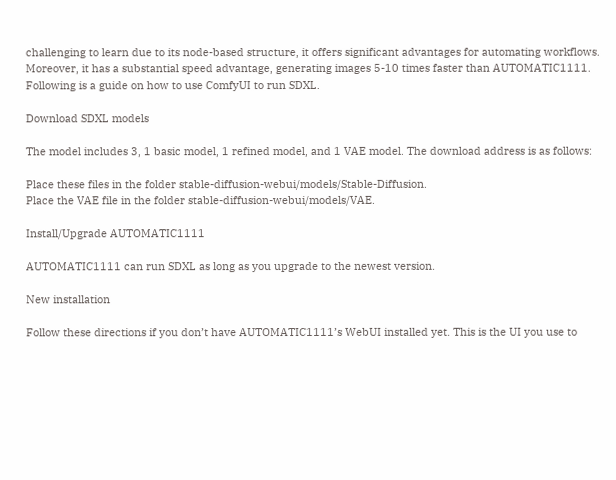challenging to learn due to its node-based structure, it offers significant advantages for automating workflows. Moreover, it has a substantial speed advantage, generating images 5-10 times faster than AUTOMATIC1111. Following is a guide on how to use ComfyUI to run SDXL.

Download SDXL models

The model includes 3, 1 basic model, 1 refined model, and 1 VAE model. The download address is as follows:

Place these files in the folder stable-diffusion-webui/models/Stable-Diffusion.
Place the VAE file in the folder stable-diffusion-webui/models/VAE.

Install/Upgrade AUTOMATIC1111

AUTOMATIC1111 can run SDXL as long as you upgrade to the newest version.

New installation

Follow these directions if you don’t have AUTOMATIC1111’s WebUI installed yet. This is the UI you use to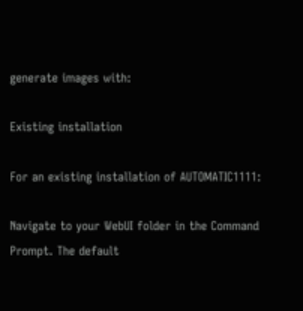generate images with:

Existing installation

For an existing installation of AUTOMATIC1111:

Navigate to your WebUI folder in the Command Prompt. The default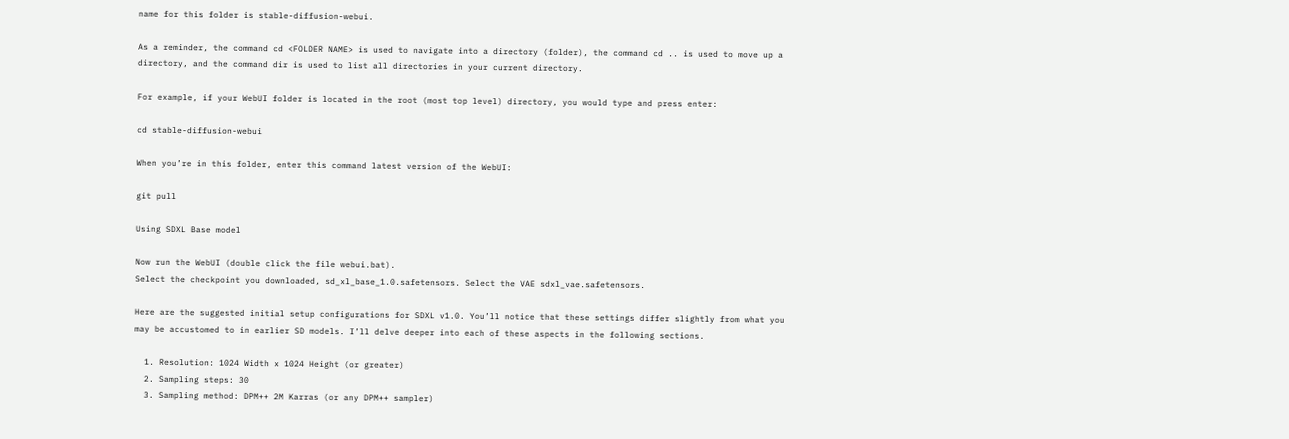name for this folder is stable-diffusion-webui.

As a reminder, the command cd <FOLDER NAME> is used to navigate into a directory (folder), the command cd .. is used to move up a directory, and the command dir is used to list all directories in your current directory.

For example, if your WebUI folder is located in the root (most top level) directory, you would type and press enter:

cd stable-diffusion-webui

When you’re in this folder, enter this command latest version of the WebUI:

git pull

Using SDXL Base model

Now run the WebUI (double click the file webui.bat).
Select the checkpoint you downloaded, sd_xl_base_1.0.safetensors. Select the VAE sdxl_vae.safetensors.

Here are the suggested initial setup configurations for SDXL v1.0. You’ll notice that these settings differ slightly from what you may be accustomed to in earlier SD models. I’ll delve deeper into each of these aspects in the following sections.

  1. Resolution: 1024 Width x 1024 Height (or greater)
  2. Sampling steps: 30
  3. Sampling method: DPM++ 2M Karras (or any DPM++ sampler)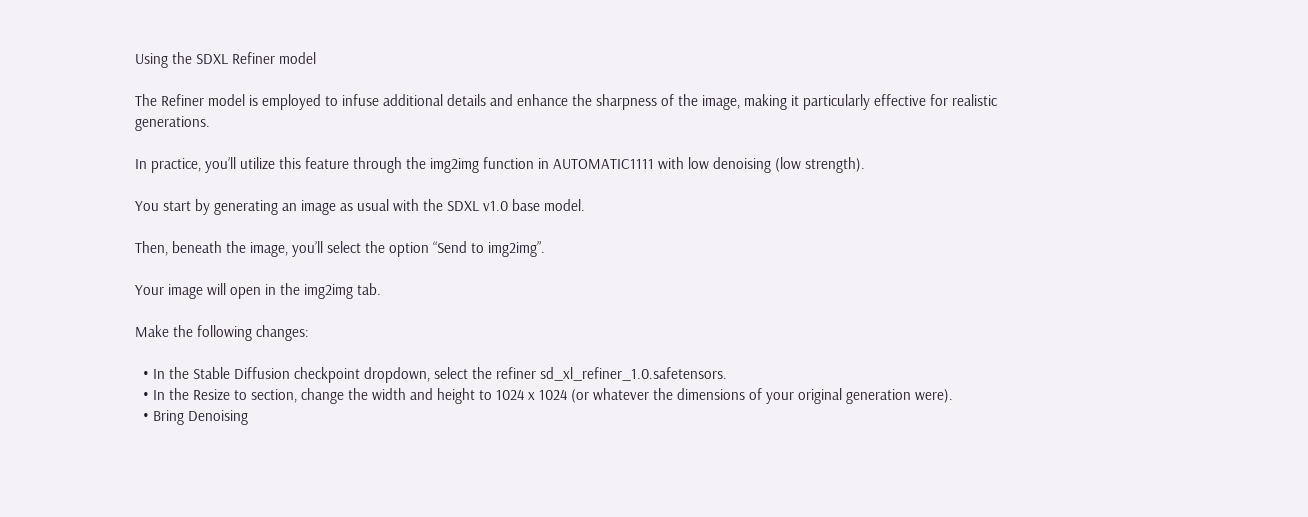Using the SDXL Refiner model

The Refiner model is employed to infuse additional details and enhance the sharpness of the image, making it particularly effective for realistic generations.

In practice, you’ll utilize this feature through the img2img function in AUTOMATIC1111 with low denoising (low strength).

You start by generating an image as usual with the SDXL v1.0 base model.

Then, beneath the image, you’ll select the option “Send to img2img”.

Your image will open in the img2img tab.

Make the following changes:

  • In the Stable Diffusion checkpoint dropdown, select the refiner sd_xl_refiner_1.0.safetensors.
  • In the Resize to section, change the width and height to 1024 x 1024 (or whatever the dimensions of your original generation were).
  • Bring Denoising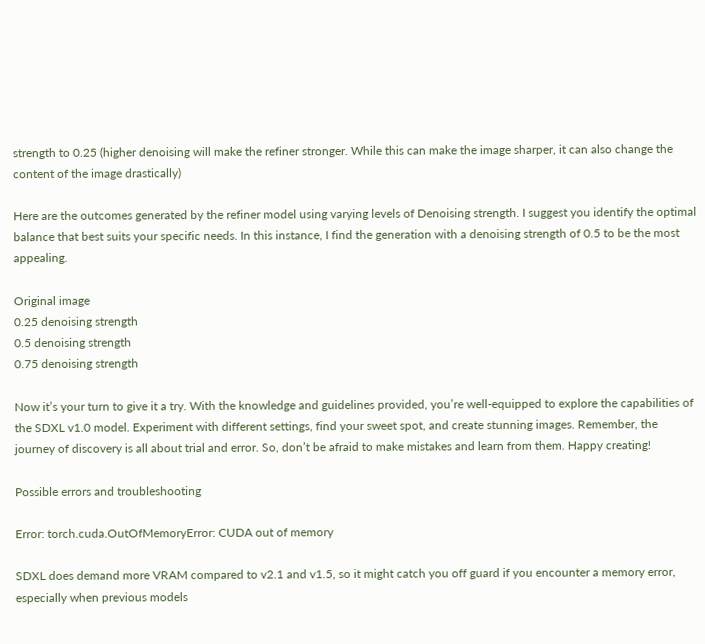strength to 0.25 (higher denoising will make the refiner stronger. While this can make the image sharper, it can also change the content of the image drastically)

Here are the outcomes generated by the refiner model using varying levels of Denoising strength. I suggest you identify the optimal balance that best suits your specific needs. In this instance, I find the generation with a denoising strength of 0.5 to be the most appealing.

Original image
0.25 denoising strength
0.5 denoising strength
0.75 denoising strength

Now it’s your turn to give it a try. With the knowledge and guidelines provided, you’re well-equipped to explore the capabilities of the SDXL v1.0 model. Experiment with different settings, find your sweet spot, and create stunning images. Remember, the journey of discovery is all about trial and error. So, don’t be afraid to make mistakes and learn from them. Happy creating!

Possible errors and troubleshooting

Error: torch.cuda.OutOfMemoryError: CUDA out of memory

SDXL does demand more VRAM compared to v2.1 and v1.5, so it might catch you off guard if you encounter a memory error, especially when previous models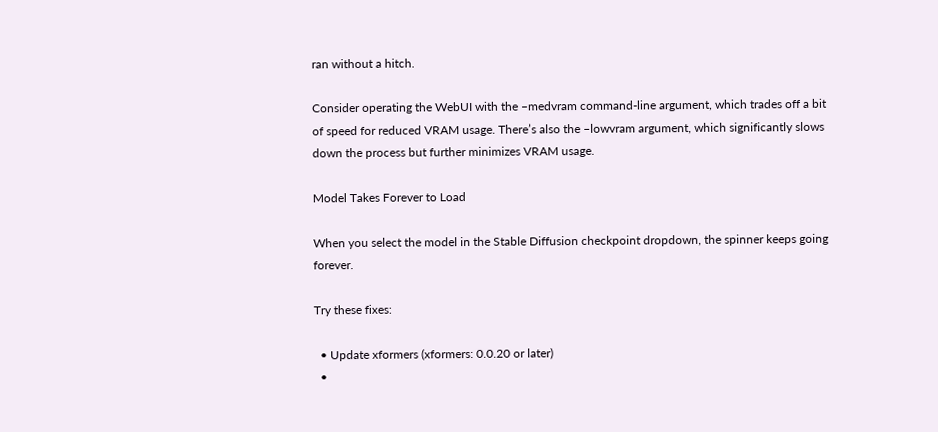ran without a hitch.

Consider operating the WebUI with the –medvram command-line argument, which trades off a bit of speed for reduced VRAM usage. There’s also the –lowvram argument, which significantly slows down the process but further minimizes VRAM usage.

Model Takes Forever to Load

When you select the model in the Stable Diffusion checkpoint dropdown, the spinner keeps going forever.

Try these fixes:

  • Update xformers (xformers: 0.0.20 or later)
  •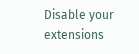Disable your extensions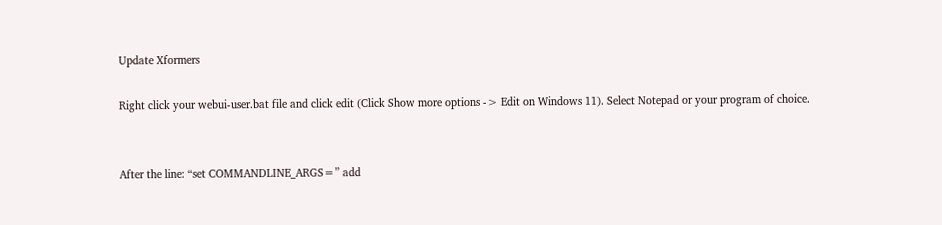Update Xformers

Right click your webui-user.bat file and click edit (Click Show more options -> Edit on Windows 11). Select Notepad or your program of choice.


After the line: “set COMMANDLINE_ARGS=” add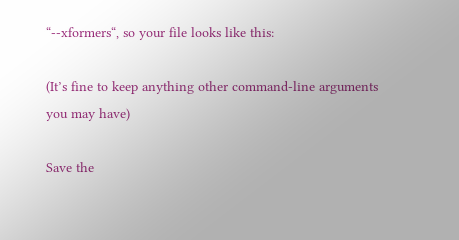“--xformers“, so your file looks like this:

(It’s fine to keep anything other command-line arguments you may have)

Save the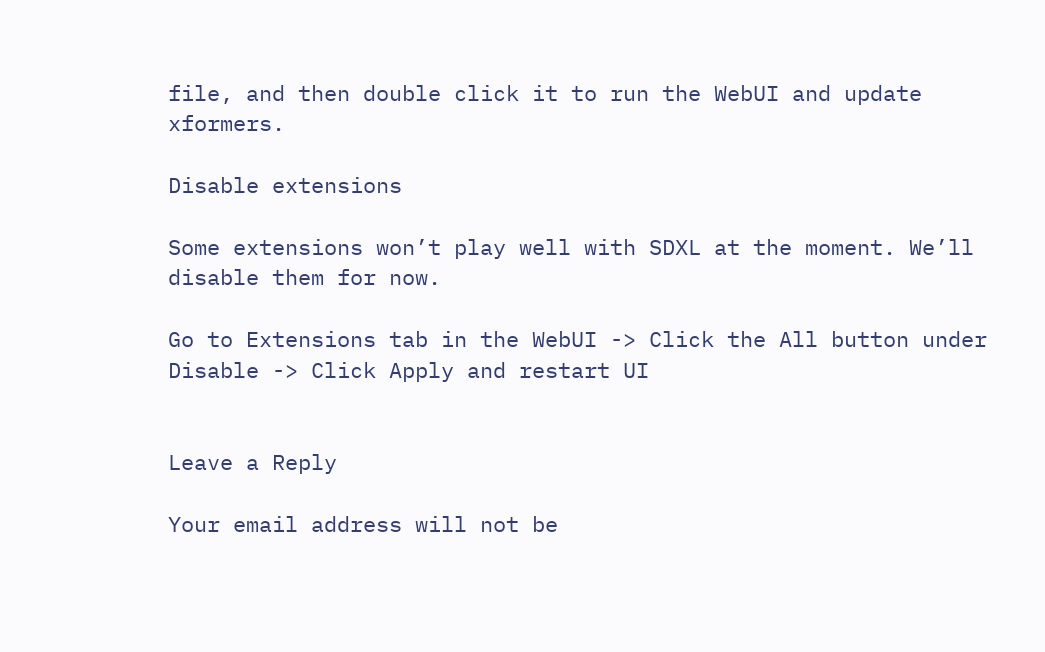file, and then double click it to run the WebUI and update xformers.

Disable extensions

Some extensions won’t play well with SDXL at the moment. We’ll disable them for now.

Go to Extensions tab in the WebUI -> Click the All button under Disable -> Click Apply and restart UI


Leave a Reply

Your email address will not be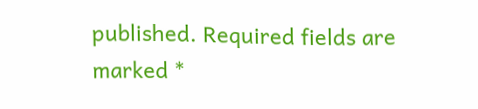published. Required fields are marked *